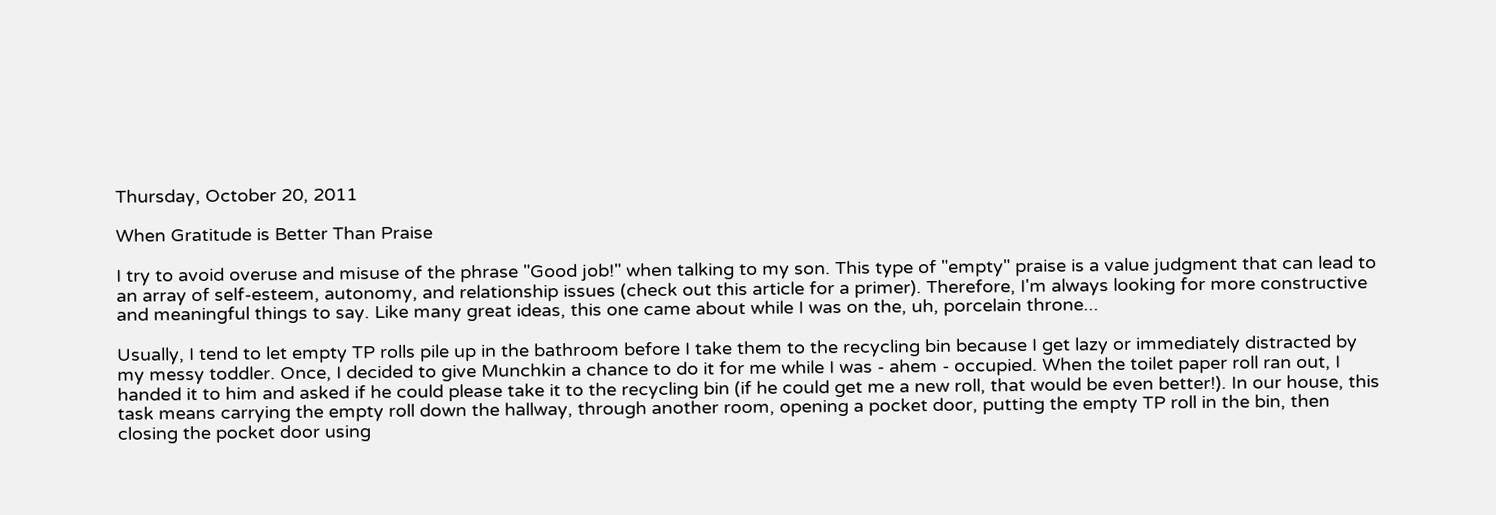Thursday, October 20, 2011

When Gratitude is Better Than Praise

I try to avoid overuse and misuse of the phrase "Good job!" when talking to my son. This type of "empty" praise is a value judgment that can lead to an array of self-esteem, autonomy, and relationship issues (check out this article for a primer). Therefore, I'm always looking for more constructive and meaningful things to say. Like many great ideas, this one came about while I was on the, uh, porcelain throne...

Usually, I tend to let empty TP rolls pile up in the bathroom before I take them to the recycling bin because I get lazy or immediately distracted by my messy toddler. Once, I decided to give Munchkin a chance to do it for me while I was - ahem - occupied. When the toilet paper roll ran out, I handed it to him and asked if he could please take it to the recycling bin (if he could get me a new roll, that would be even better!). In our house, this task means carrying the empty roll down the hallway, through another room, opening a pocket door, putting the empty TP roll in the bin, then closing the pocket door using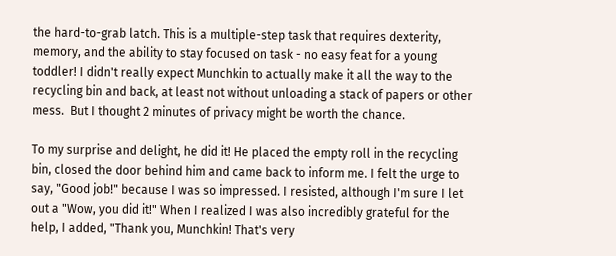the hard-to-grab latch. This is a multiple-step task that requires dexterity, memory, and the ability to stay focused on task - no easy feat for a young toddler! I didn't really expect Munchkin to actually make it all the way to the recycling bin and back, at least not without unloading a stack of papers or other mess.  But I thought 2 minutes of privacy might be worth the chance.

To my surprise and delight, he did it! He placed the empty roll in the recycling bin, closed the door behind him and came back to inform me. I felt the urge to say, "Good job!" because I was so impressed. I resisted, although I'm sure I let out a "Wow, you did it!" When I realized I was also incredibly grateful for the help, I added, "Thank you, Munchkin! That's very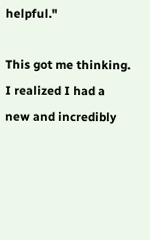helpful."

This got me thinking. I realized I had a new and incredibly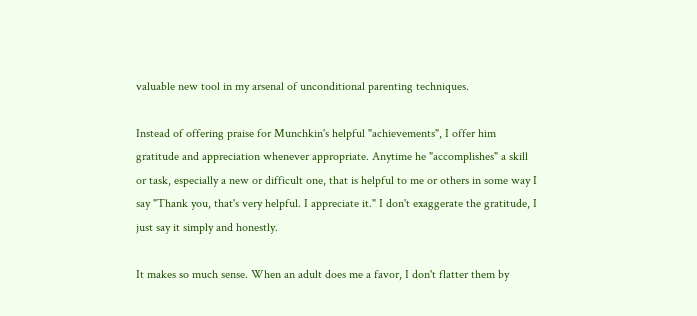valuable new tool in my arsenal of unconditional parenting techniques.

Instead of offering praise for Munchkin's helpful "achievements", I offer him gratitude and appreciation whenever appropriate. Anytime he "accomplishes" a skill or task, especially a new or difficult one, that is helpful to me or others in some way I say "Thank you, that's very helpful. I appreciate it." I don't exaggerate the gratitude, I just say it simply and honestly.

It makes so much sense. When an adult does me a favor, I don't flatter them by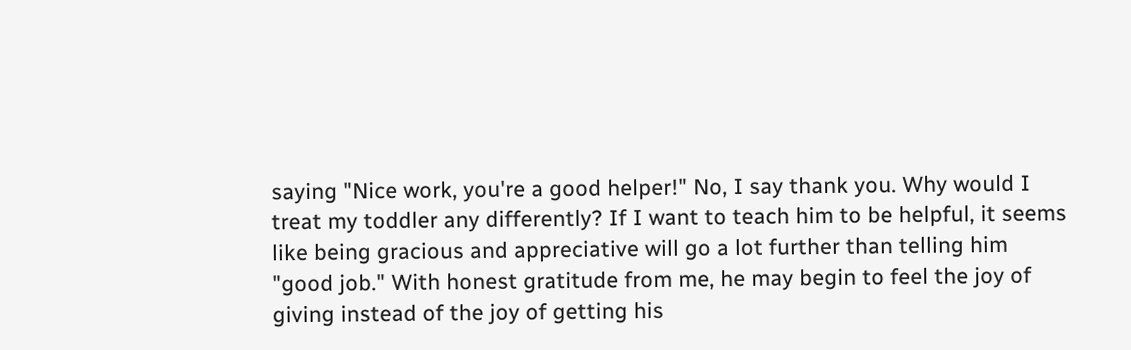saying "Nice work, you're a good helper!" No, I say thank you. Why would I treat my toddler any differently? If I want to teach him to be helpful, it seems like being gracious and appreciative will go a lot further than telling him "good job." With honest gratitude from me, he may begin to feel the joy of giving instead of the joy of getting his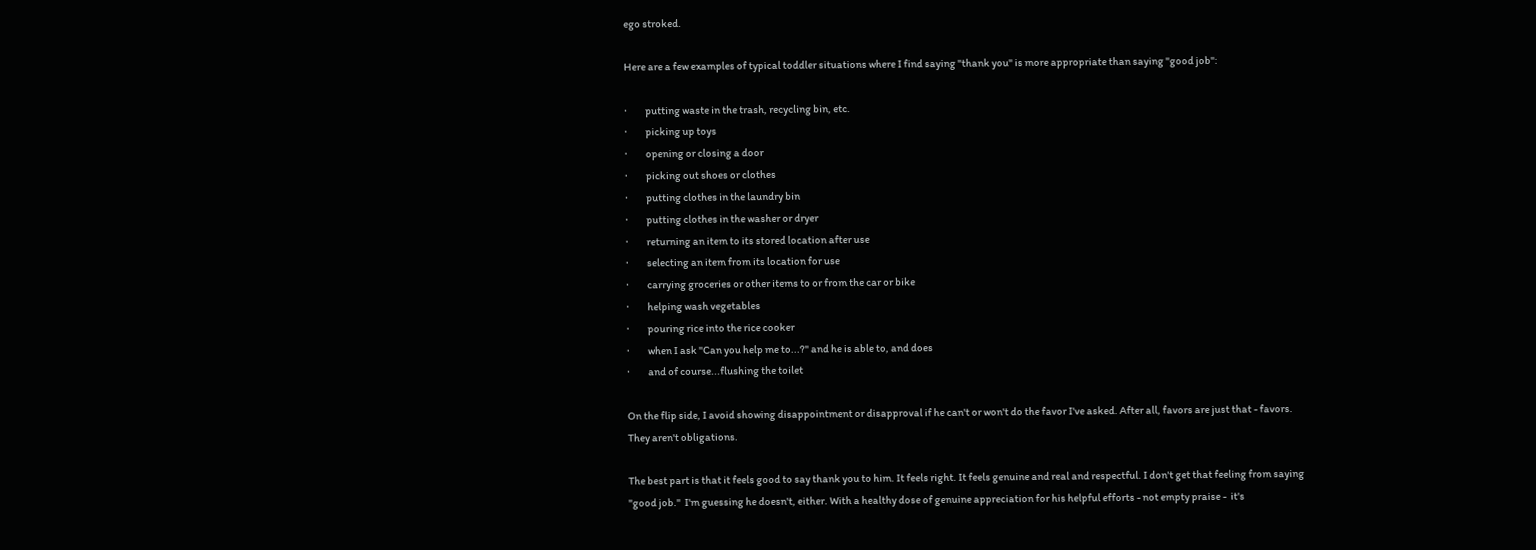ego stroked.

Here are a few examples of typical toddler situations where I find saying "thank you" is more appropriate than saying "good job":

·         putting waste in the trash, recycling bin, etc.
·         picking up toys
·         opening or closing a door
·         picking out shoes or clothes
·         putting clothes in the laundry bin
·         putting clothes in the washer or dryer
·         returning an item to its stored location after use
·         selecting an item from its location for use
·         carrying groceries or other items to or from the car or bike
·         helping wash vegetables
·         pouring rice into the rice cooker
·         when I ask "Can you help me to...?" and he is able to, and does
·         and of course...flushing the toilet

On the flip side, I avoid showing disappointment or disapproval if he can't or won't do the favor I've asked. After all, favors are just that - favors. They aren't obligations.

The best part is that it feels good to say thank you to him. It feels right. It feels genuine and real and respectful. I don't get that feeling from saying "good job."  I'm guessing he doesn't, either. With a healthy dose of genuine appreciation for his helpful efforts - not empty praise -  it's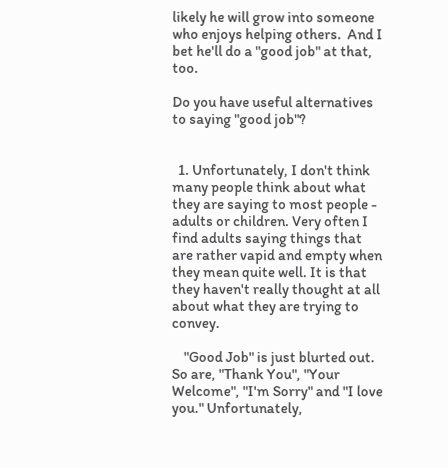likely he will grow into someone who enjoys helping others.  And I bet he'll do a "good job" at that, too.

Do you have useful alternatives to saying "good job"?


  1. Unfortunately, I don't think many people think about what they are saying to most people - adults or children. Very often I find adults saying things that are rather vapid and empty when they mean quite well. It is that they haven't really thought at all about what they are trying to convey.

    "Good Job" is just blurted out. So are, "Thank You", "Your Welcome", "I'm Sorry" and "I love you." Unfortunately,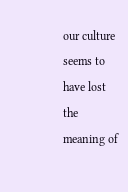our culture seems to have lost the meaning of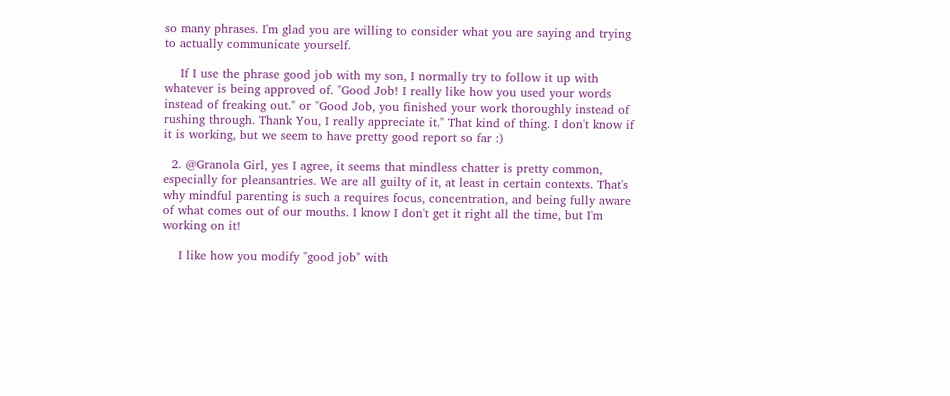so many phrases. I'm glad you are willing to consider what you are saying and trying to actually communicate yourself.

    If I use the phrase good job with my son, I normally try to follow it up with whatever is being approved of. "Good Job! I really like how you used your words instead of freaking out." or "Good Job, you finished your work thoroughly instead of rushing through. Thank You, I really appreciate it." That kind of thing. I don't know if it is working, but we seem to have pretty good report so far :)

  2. @Granola Girl, yes I agree, it seems that mindless chatter is pretty common, especially for pleansantries. We are all guilty of it, at least in certain contexts. That's why mindful parenting is such a requires focus, concentration, and being fully aware of what comes out of our mouths. I know I don't get it right all the time, but I'm working on it!

    I like how you modify "good job" with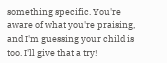something specific. You're aware of what you're praising, and I'm guessing your child is too. I'll give that a try!